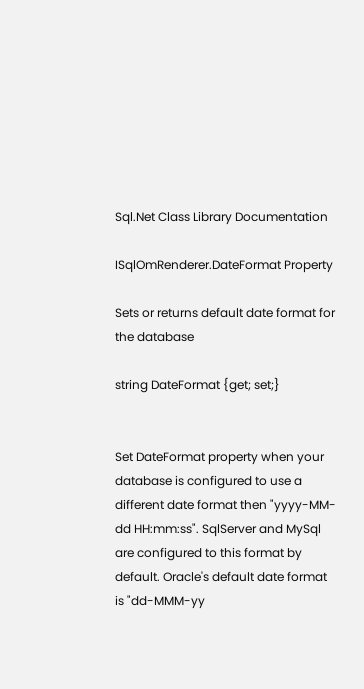Sql.Net Class Library Documentation

ISqlOmRenderer.DateFormat Property

Sets or returns default date format for the database

string DateFormat {get; set;}


Set DateFormat property when your database is configured to use a different date format then "yyyy-MM-dd HH:mm:ss". SqlServer and MySql are configured to this format by default. Oracle's default date format is "dd-MMM-yy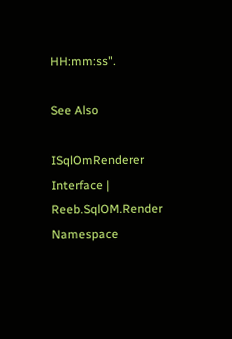HH:mm:ss".

See Also

ISqlOmRenderer Interface | Reeb.SqlOM.Render Namespace